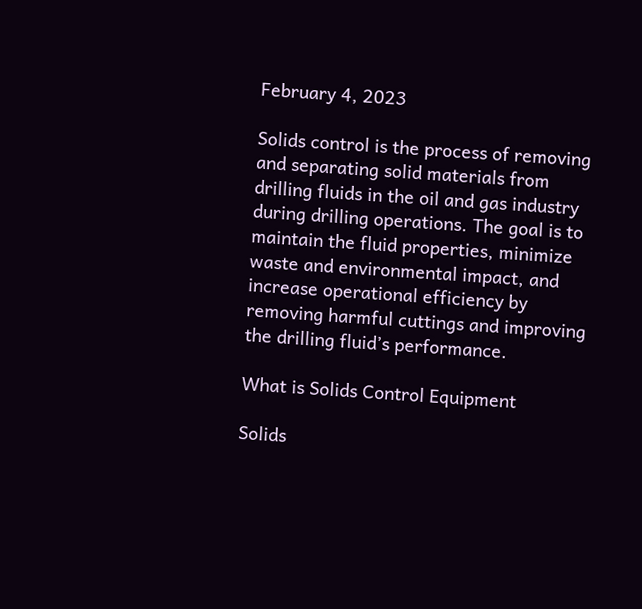February 4, 2023

Solids control is the process of removing and separating solid materials from drilling fluids in the oil and gas industry during drilling operations. The goal is to maintain the fluid properties, minimize waste and environmental impact, and increase operational efficiency by removing harmful cuttings and improving the drilling fluid’s performance.

What is Solids Control Equipment

Solids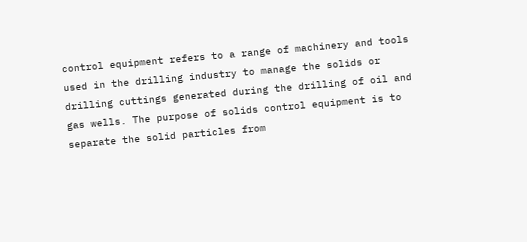control equipment refers to a range of machinery and tools used in the drilling industry to manage the solids or drilling cuttings generated during the drilling of oil and gas wells. The purpose of solids control equipment is to separate the solid particles from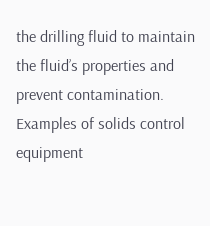the drilling fluid to maintain the fluid’s properties and prevent contamination. Examples of solids control equipment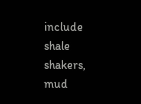include shale shakers, mud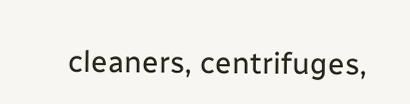cleaners, centrifuges,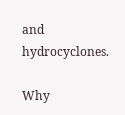and hydrocyclones.

Why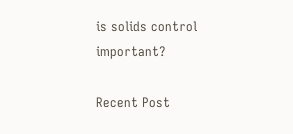is solids control important?

Recent Post